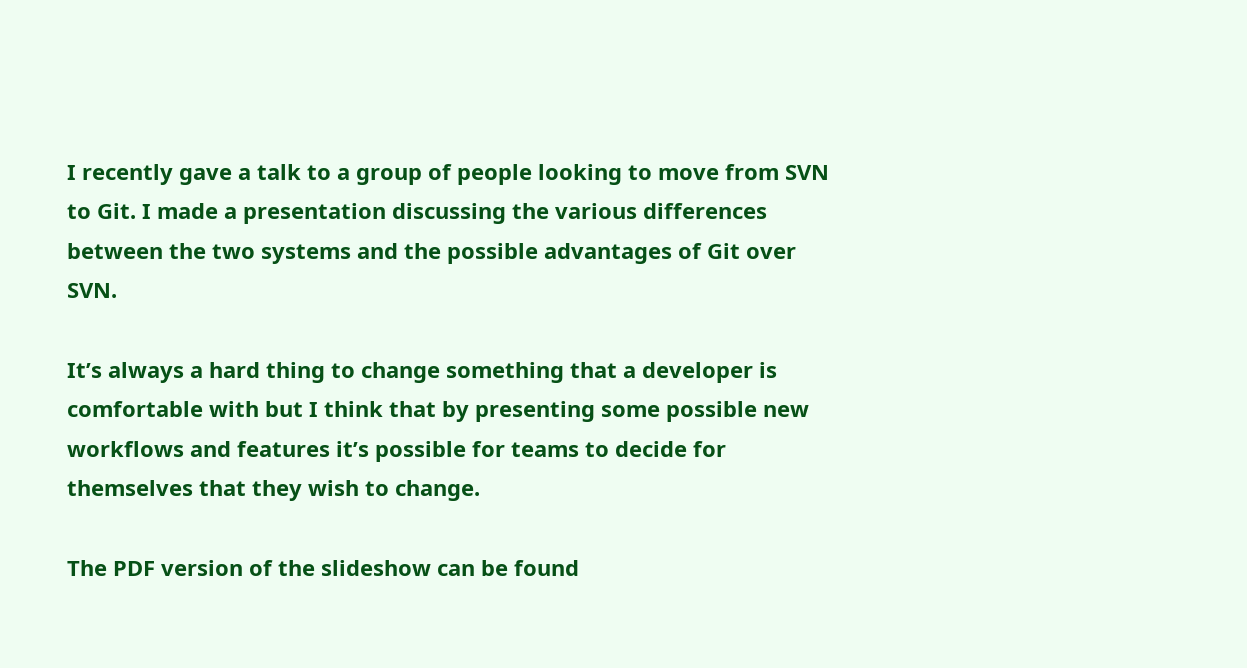I recently gave a talk to a group of people looking to move from SVN to Git. I made a presentation discussing the various differences between the two systems and the possible advantages of Git over SVN.

It’s always a hard thing to change something that a developer is comfortable with but I think that by presenting some possible new workflows and features it’s possible for teams to decide for themselves that they wish to change.

The PDF version of the slideshow can be found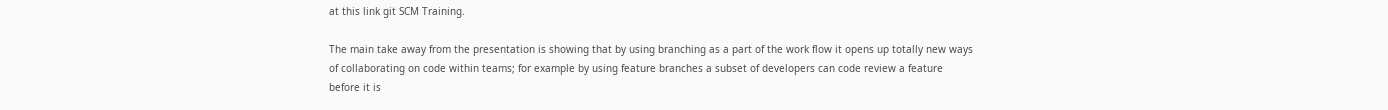at this link git SCM Training.

The main take away from the presentation is showing that by using branching as a part of the work flow it opens up totally new ways of collaborating on code within teams; for example by using feature branches a subset of developers can code review a feature before it is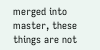merged into master, these things are not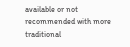available or not recommended with more traditional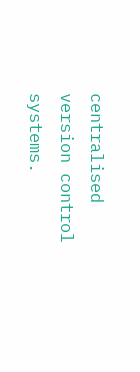centralised version control systems.